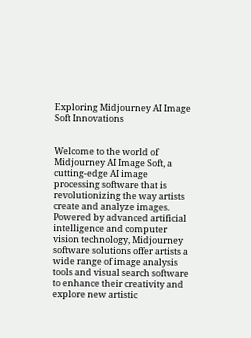Exploring Midjourney AI Image Soft Innovations


Welcome to the world of Midjourney AI Image Soft, a cutting-edge AI image processing software that is revolutionizing the way artists create and analyze images. Powered by advanced artificial intelligence and computer vision technology, Midjourney software solutions offer artists a wide range of image analysis tools and visual search software to enhance their creativity and explore new artistic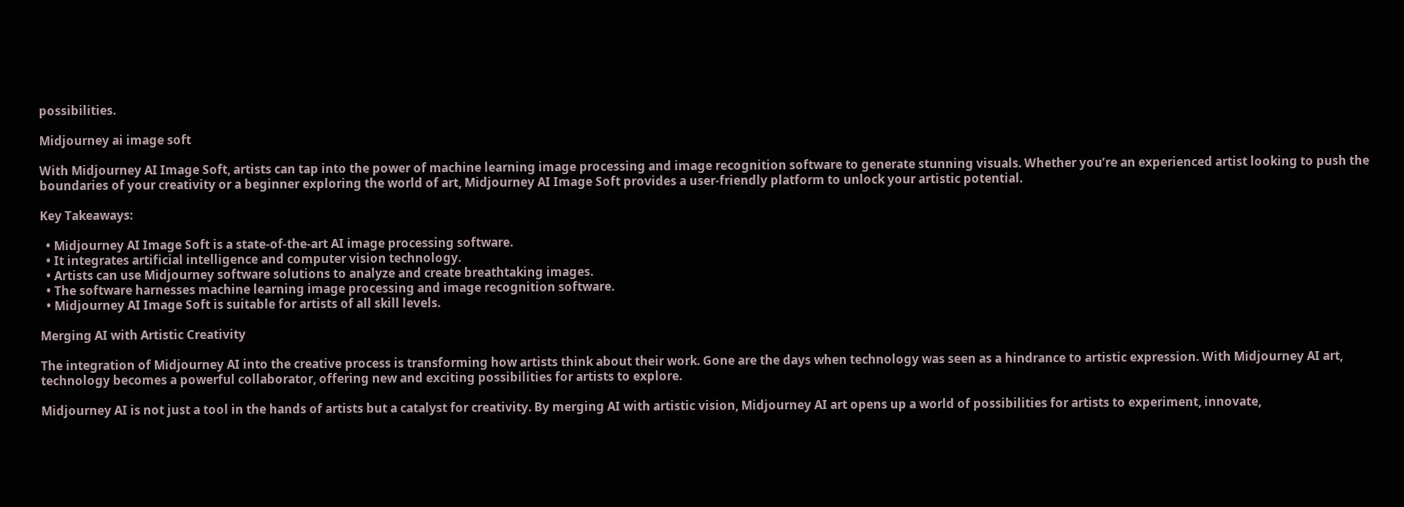possibilities.

Midjourney ai image soft

With Midjourney AI Image Soft, artists can tap into the power of machine learning image processing and image recognition software to generate stunning visuals. Whether you’re an experienced artist looking to push the boundaries of your creativity or a beginner exploring the world of art, Midjourney AI Image Soft provides a user-friendly platform to unlock your artistic potential.

Key Takeaways:

  • Midjourney AI Image Soft is a state-of-the-art AI image processing software.
  • It integrates artificial intelligence and computer vision technology.
  • Artists can use Midjourney software solutions to analyze and create breathtaking images.
  • The software harnesses machine learning image processing and image recognition software.
  • Midjourney AI Image Soft is suitable for artists of all skill levels.

Merging AI with Artistic Creativity

The integration of Midjourney AI into the creative process is transforming how artists think about their work. Gone are the days when technology was seen as a hindrance to artistic expression. With Midjourney AI art, technology becomes a powerful collaborator, offering new and exciting possibilities for artists to explore.

Midjourney AI is not just a tool in the hands of artists but a catalyst for creativity. By merging AI with artistic vision, Midjourney AI art opens up a world of possibilities for artists to experiment, innovate,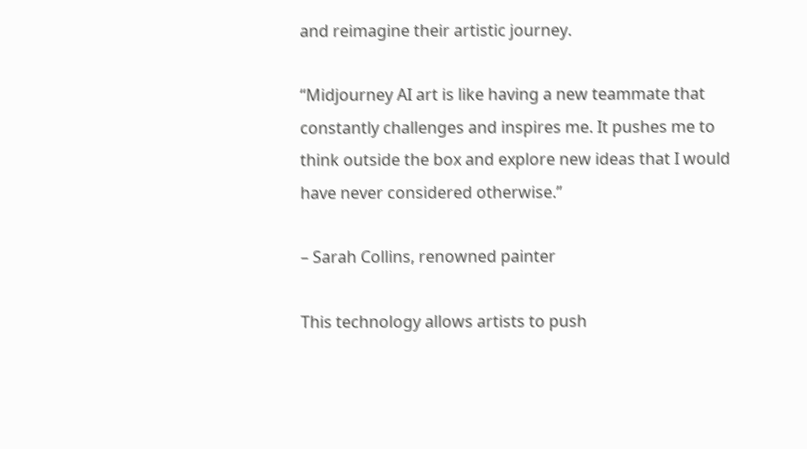and reimagine their artistic journey.

“Midjourney AI art is like having a new teammate that constantly challenges and inspires me. It pushes me to think outside the box and explore new ideas that I would have never considered otherwise.”

– Sarah Collins, renowned painter

This technology allows artists to push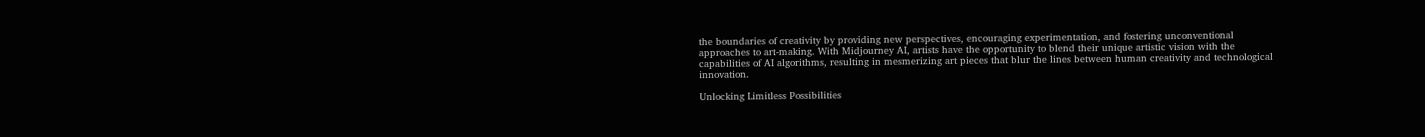the boundaries of creativity by providing new perspectives, encouraging experimentation, and fostering unconventional approaches to art-making. With Midjourney AI, artists have the opportunity to blend their unique artistic vision with the capabilities of AI algorithms, resulting in mesmerizing art pieces that blur the lines between human creativity and technological innovation.

Unlocking Limitless Possibilities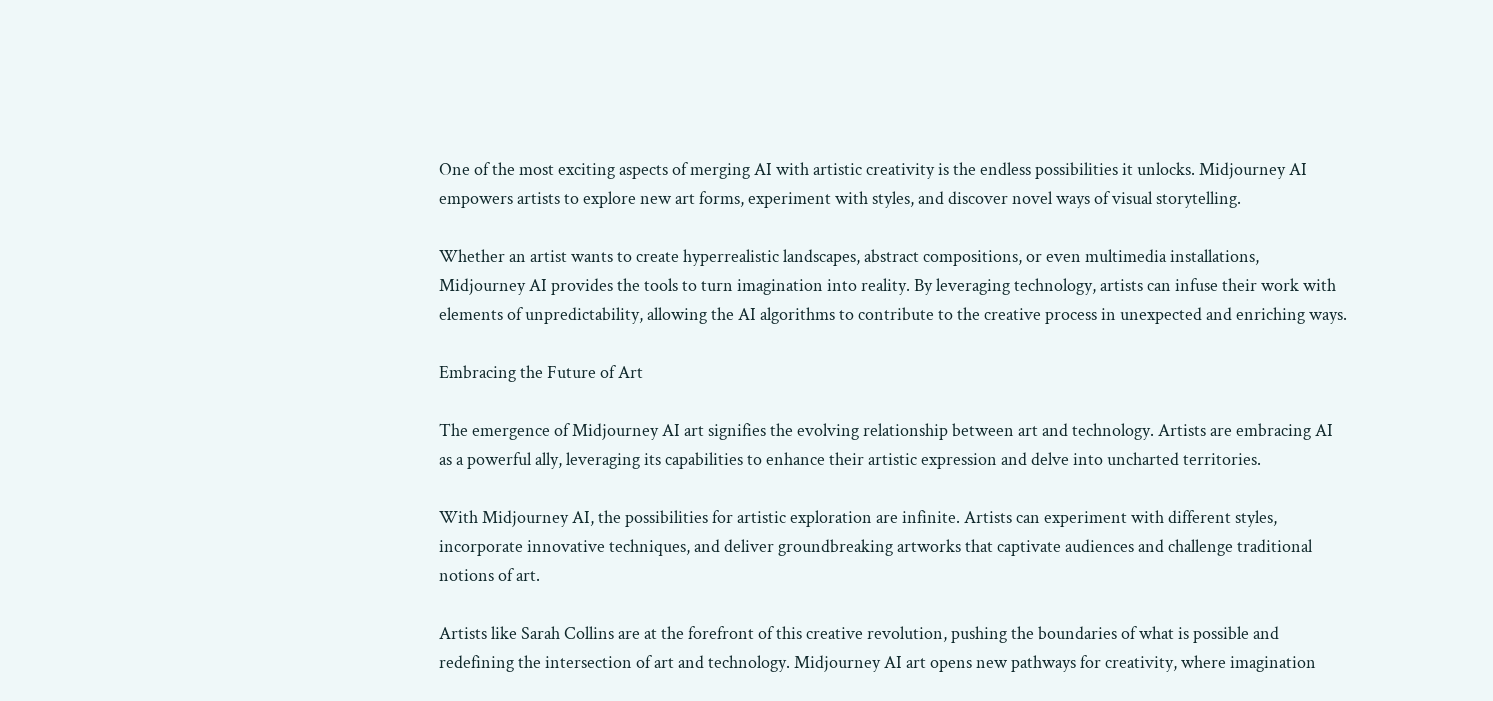One of the most exciting aspects of merging AI with artistic creativity is the endless possibilities it unlocks. Midjourney AI empowers artists to explore new art forms, experiment with styles, and discover novel ways of visual storytelling.

Whether an artist wants to create hyperrealistic landscapes, abstract compositions, or even multimedia installations, Midjourney AI provides the tools to turn imagination into reality. By leveraging technology, artists can infuse their work with elements of unpredictability, allowing the AI algorithms to contribute to the creative process in unexpected and enriching ways.

Embracing the Future of Art

The emergence of Midjourney AI art signifies the evolving relationship between art and technology. Artists are embracing AI as a powerful ally, leveraging its capabilities to enhance their artistic expression and delve into uncharted territories.

With Midjourney AI, the possibilities for artistic exploration are infinite. Artists can experiment with different styles, incorporate innovative techniques, and deliver groundbreaking artworks that captivate audiences and challenge traditional notions of art.

Artists like Sarah Collins are at the forefront of this creative revolution, pushing the boundaries of what is possible and redefining the intersection of art and technology. Midjourney AI art opens new pathways for creativity, where imagination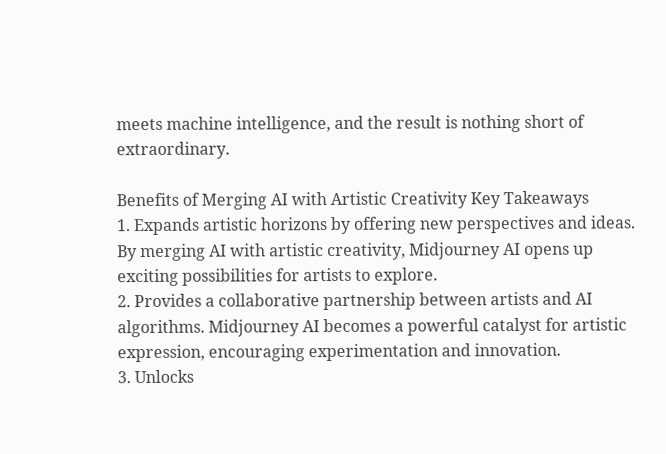meets machine intelligence, and the result is nothing short of extraordinary.

Benefits of Merging AI with Artistic Creativity Key Takeaways
1. Expands artistic horizons by offering new perspectives and ideas. By merging AI with artistic creativity, Midjourney AI opens up exciting possibilities for artists to explore.
2. Provides a collaborative partnership between artists and AI algorithms. Midjourney AI becomes a powerful catalyst for artistic expression, encouraging experimentation and innovation.
3. Unlocks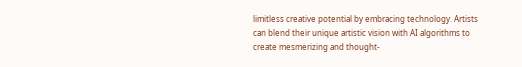limitless creative potential by embracing technology. Artists can blend their unique artistic vision with AI algorithms to create mesmerizing and thought-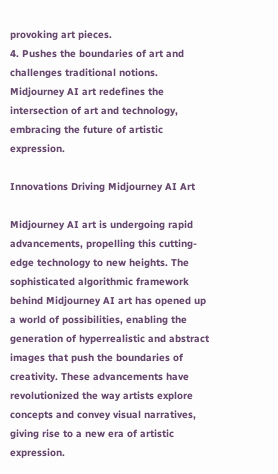provoking art pieces.
4. Pushes the boundaries of art and challenges traditional notions. Midjourney AI art redefines the intersection of art and technology, embracing the future of artistic expression.

Innovations Driving Midjourney AI Art

Midjourney AI art is undergoing rapid advancements, propelling this cutting-edge technology to new heights. The sophisticated algorithmic framework behind Midjourney AI art has opened up a world of possibilities, enabling the generation of hyperrealistic and abstract images that push the boundaries of creativity. These advancements have revolutionized the way artists explore concepts and convey visual narratives, giving rise to a new era of artistic expression.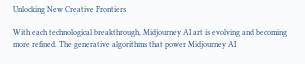Unlocking New Creative Frontiers

With each technological breakthrough, Midjourney AI art is evolving and becoming more refined. The generative algorithms that power Midjourney AI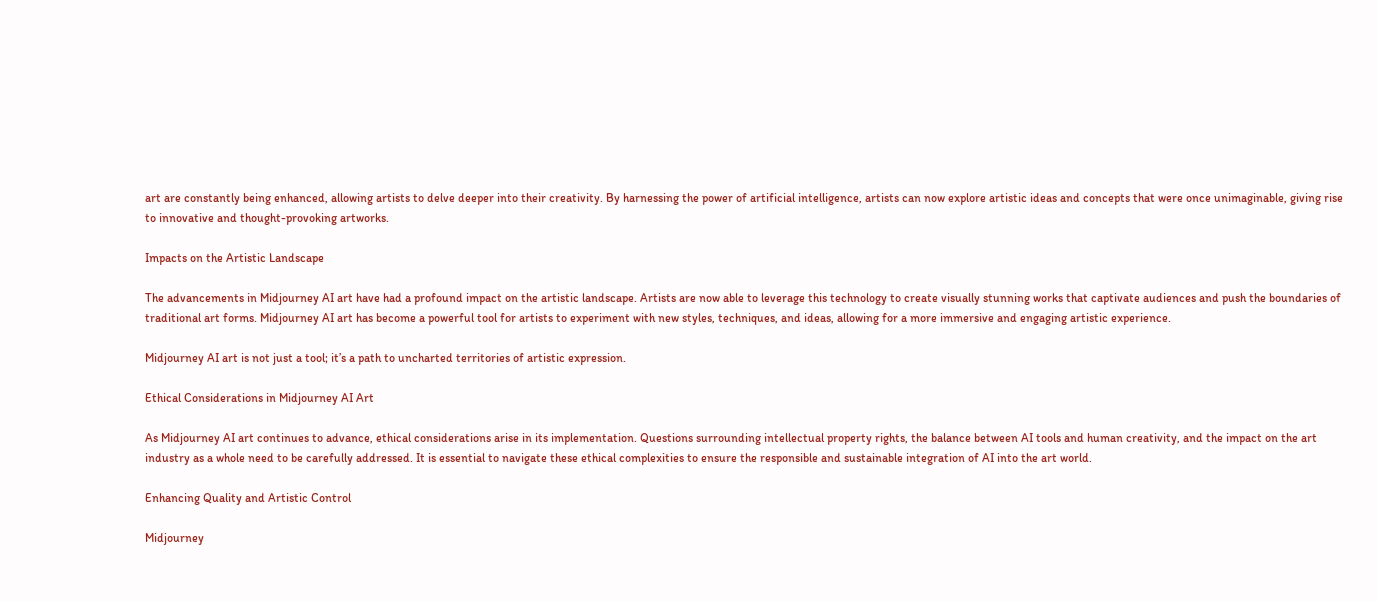art are constantly being enhanced, allowing artists to delve deeper into their creativity. By harnessing the power of artificial intelligence, artists can now explore artistic ideas and concepts that were once unimaginable, giving rise to innovative and thought-provoking artworks.

Impacts on the Artistic Landscape

The advancements in Midjourney AI art have had a profound impact on the artistic landscape. Artists are now able to leverage this technology to create visually stunning works that captivate audiences and push the boundaries of traditional art forms. Midjourney AI art has become a powerful tool for artists to experiment with new styles, techniques, and ideas, allowing for a more immersive and engaging artistic experience.

Midjourney AI art is not just a tool; it’s a path to uncharted territories of artistic expression.

Ethical Considerations in Midjourney AI Art

As Midjourney AI art continues to advance, ethical considerations arise in its implementation. Questions surrounding intellectual property rights, the balance between AI tools and human creativity, and the impact on the art industry as a whole need to be carefully addressed. It is essential to navigate these ethical complexities to ensure the responsible and sustainable integration of AI into the art world.

Enhancing Quality and Artistic Control

Midjourney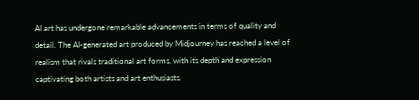AI art has undergone remarkable advancements in terms of quality and detail. The AI-generated art produced by Midjourney has reached a level of realism that rivals traditional art forms, with its depth and expression captivating both artists and art enthusiasts.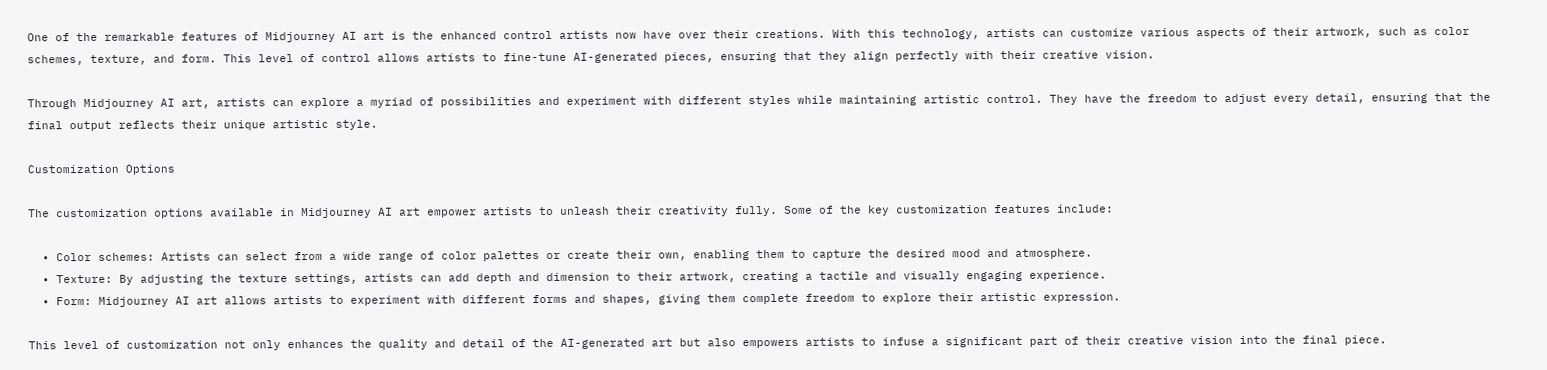One of the remarkable features of Midjourney AI art is the enhanced control artists now have over their creations. With this technology, artists can customize various aspects of their artwork, such as color schemes, texture, and form. This level of control allows artists to fine-tune AI-generated pieces, ensuring that they align perfectly with their creative vision.

Through Midjourney AI art, artists can explore a myriad of possibilities and experiment with different styles while maintaining artistic control. They have the freedom to adjust every detail, ensuring that the final output reflects their unique artistic style.

Customization Options

The customization options available in Midjourney AI art empower artists to unleash their creativity fully. Some of the key customization features include:

  • Color schemes: Artists can select from a wide range of color palettes or create their own, enabling them to capture the desired mood and atmosphere.
  • Texture: By adjusting the texture settings, artists can add depth and dimension to their artwork, creating a tactile and visually engaging experience.
  • Form: Midjourney AI art allows artists to experiment with different forms and shapes, giving them complete freedom to explore their artistic expression.

This level of customization not only enhances the quality and detail of the AI-generated art but also empowers artists to infuse a significant part of their creative vision into the final piece.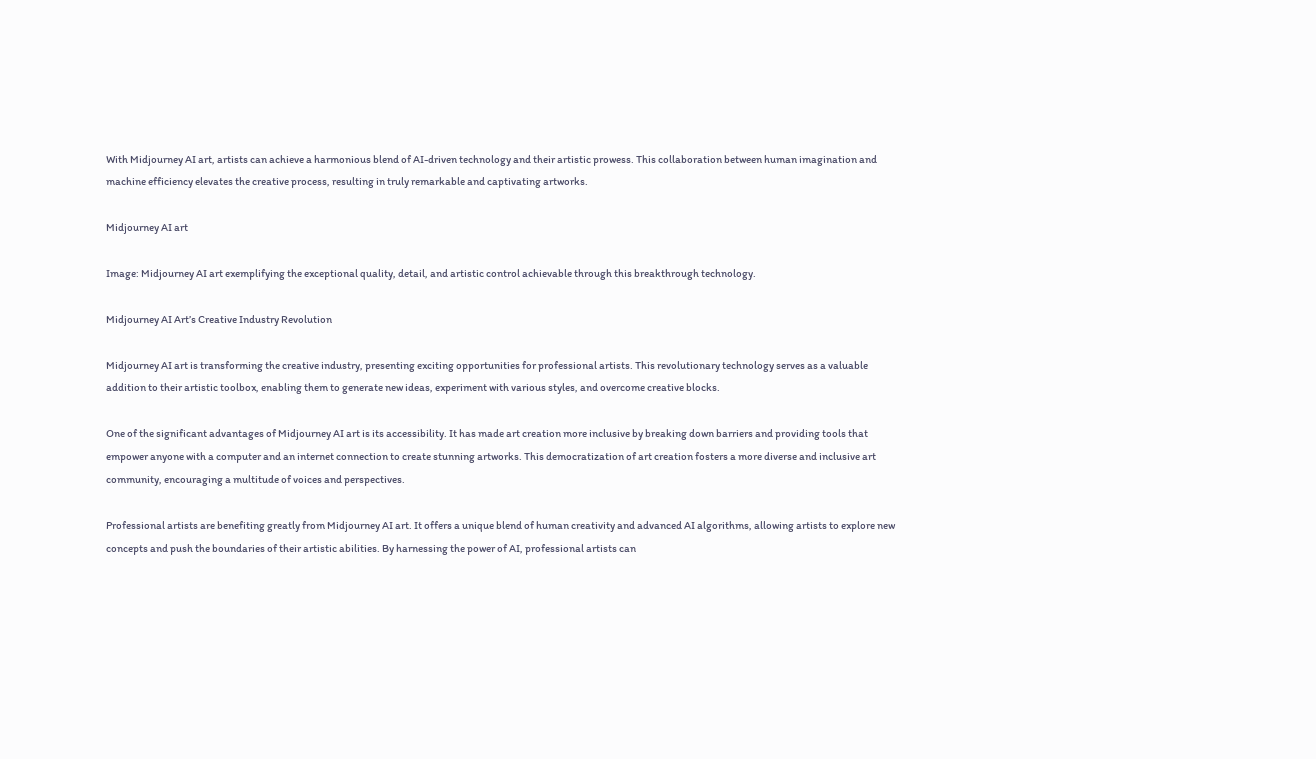With Midjourney AI art, artists can achieve a harmonious blend of AI-driven technology and their artistic prowess. This collaboration between human imagination and machine efficiency elevates the creative process, resulting in truly remarkable and captivating artworks.

Midjourney AI art

Image: Midjourney AI art exemplifying the exceptional quality, detail, and artistic control achievable through this breakthrough technology.

Midjourney AI Art’s Creative Industry Revolution

Midjourney AI art is transforming the creative industry, presenting exciting opportunities for professional artists. This revolutionary technology serves as a valuable addition to their artistic toolbox, enabling them to generate new ideas, experiment with various styles, and overcome creative blocks.

One of the significant advantages of Midjourney AI art is its accessibility. It has made art creation more inclusive by breaking down barriers and providing tools that empower anyone with a computer and an internet connection to create stunning artworks. This democratization of art creation fosters a more diverse and inclusive art community, encouraging a multitude of voices and perspectives.

Professional artists are benefiting greatly from Midjourney AI art. It offers a unique blend of human creativity and advanced AI algorithms, allowing artists to explore new concepts and push the boundaries of their artistic abilities. By harnessing the power of AI, professional artists can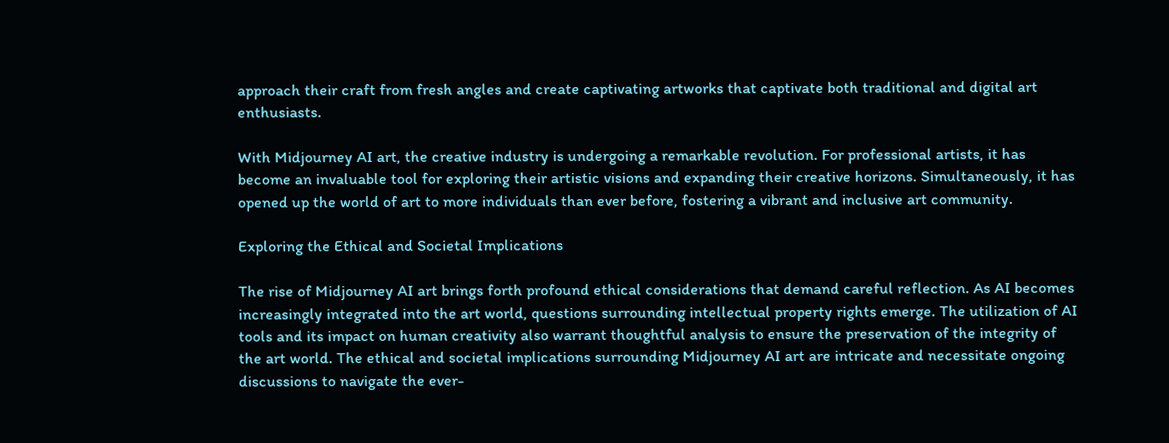approach their craft from fresh angles and create captivating artworks that captivate both traditional and digital art enthusiasts.

With Midjourney AI art, the creative industry is undergoing a remarkable revolution. For professional artists, it has become an invaluable tool for exploring their artistic visions and expanding their creative horizons. Simultaneously, it has opened up the world of art to more individuals than ever before, fostering a vibrant and inclusive art community.

Exploring the Ethical and Societal Implications

The rise of Midjourney AI art brings forth profound ethical considerations that demand careful reflection. As AI becomes increasingly integrated into the art world, questions surrounding intellectual property rights emerge. The utilization of AI tools and its impact on human creativity also warrant thoughtful analysis to ensure the preservation of the integrity of the art world. The ethical and societal implications surrounding Midjourney AI art are intricate and necessitate ongoing discussions to navigate the ever-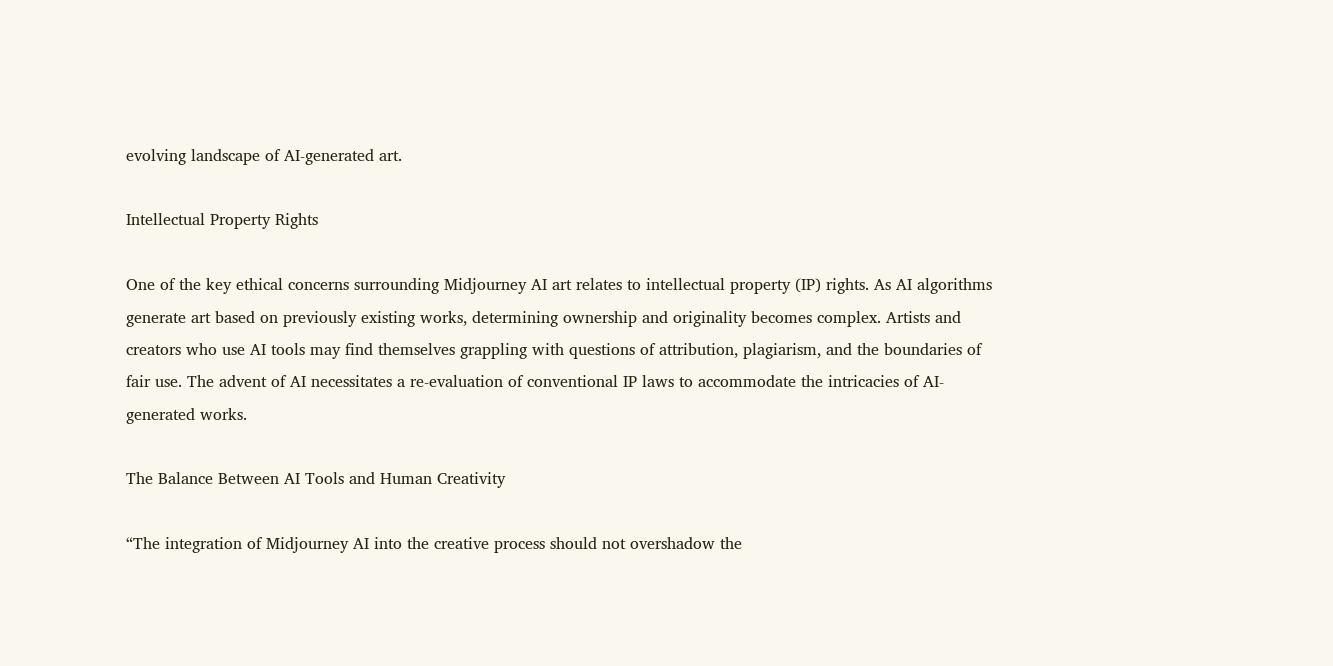evolving landscape of AI-generated art.

Intellectual Property Rights

One of the key ethical concerns surrounding Midjourney AI art relates to intellectual property (IP) rights. As AI algorithms generate art based on previously existing works, determining ownership and originality becomes complex. Artists and creators who use AI tools may find themselves grappling with questions of attribution, plagiarism, and the boundaries of fair use. The advent of AI necessitates a re-evaluation of conventional IP laws to accommodate the intricacies of AI-generated works.

The Balance Between AI Tools and Human Creativity

“The integration of Midjourney AI into the creative process should not overshadow the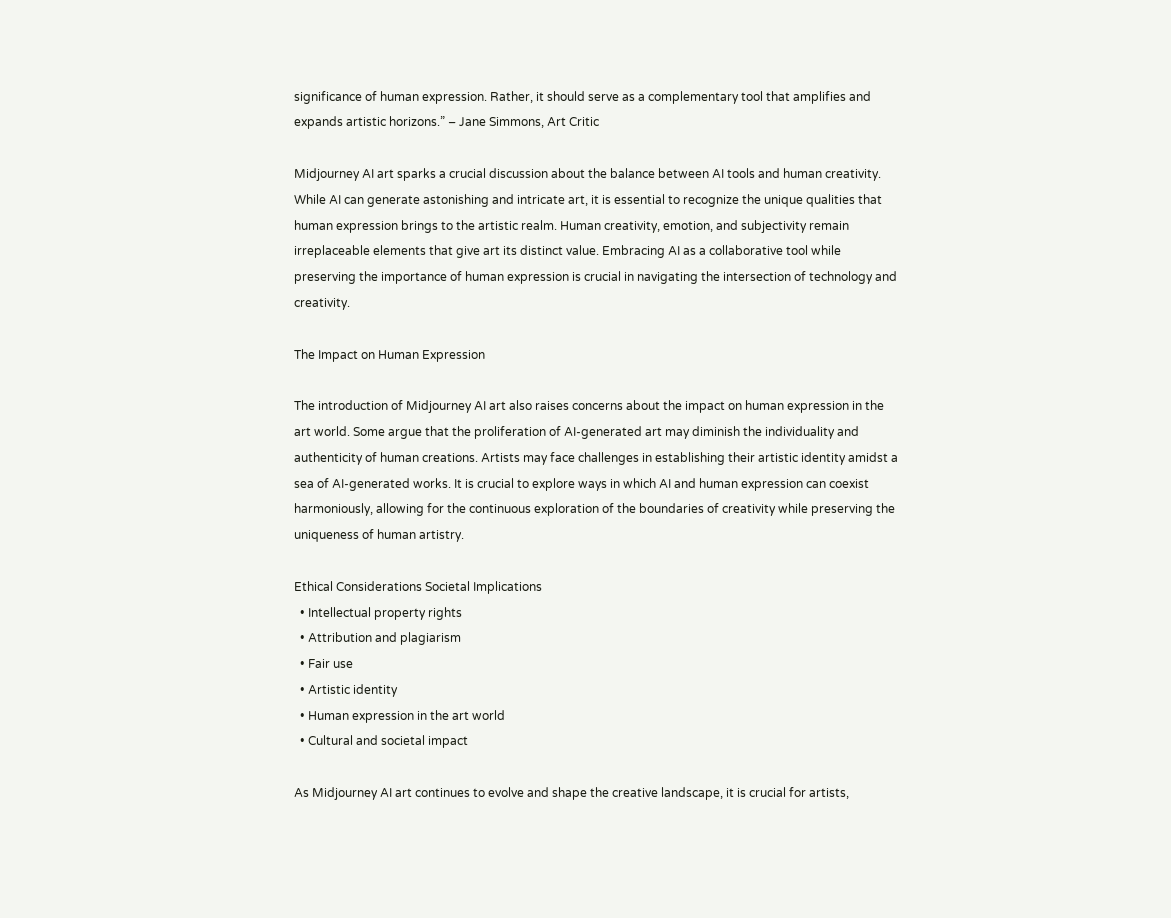significance of human expression. Rather, it should serve as a complementary tool that amplifies and expands artistic horizons.” – Jane Simmons, Art Critic

Midjourney AI art sparks a crucial discussion about the balance between AI tools and human creativity. While AI can generate astonishing and intricate art, it is essential to recognize the unique qualities that human expression brings to the artistic realm. Human creativity, emotion, and subjectivity remain irreplaceable elements that give art its distinct value. Embracing AI as a collaborative tool while preserving the importance of human expression is crucial in navigating the intersection of technology and creativity.

The Impact on Human Expression

The introduction of Midjourney AI art also raises concerns about the impact on human expression in the art world. Some argue that the proliferation of AI-generated art may diminish the individuality and authenticity of human creations. Artists may face challenges in establishing their artistic identity amidst a sea of AI-generated works. It is crucial to explore ways in which AI and human expression can coexist harmoniously, allowing for the continuous exploration of the boundaries of creativity while preserving the uniqueness of human artistry.

Ethical Considerations Societal Implications
  • Intellectual property rights
  • Attribution and plagiarism
  • Fair use
  • Artistic identity
  • Human expression in the art world
  • Cultural and societal impact

As Midjourney AI art continues to evolve and shape the creative landscape, it is crucial for artists,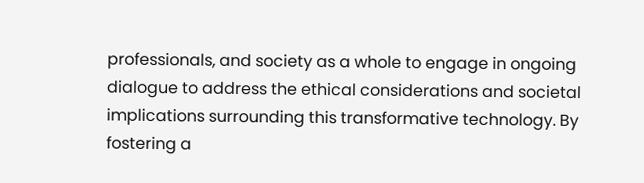professionals, and society as a whole to engage in ongoing dialogue to address the ethical considerations and societal implications surrounding this transformative technology. By fostering a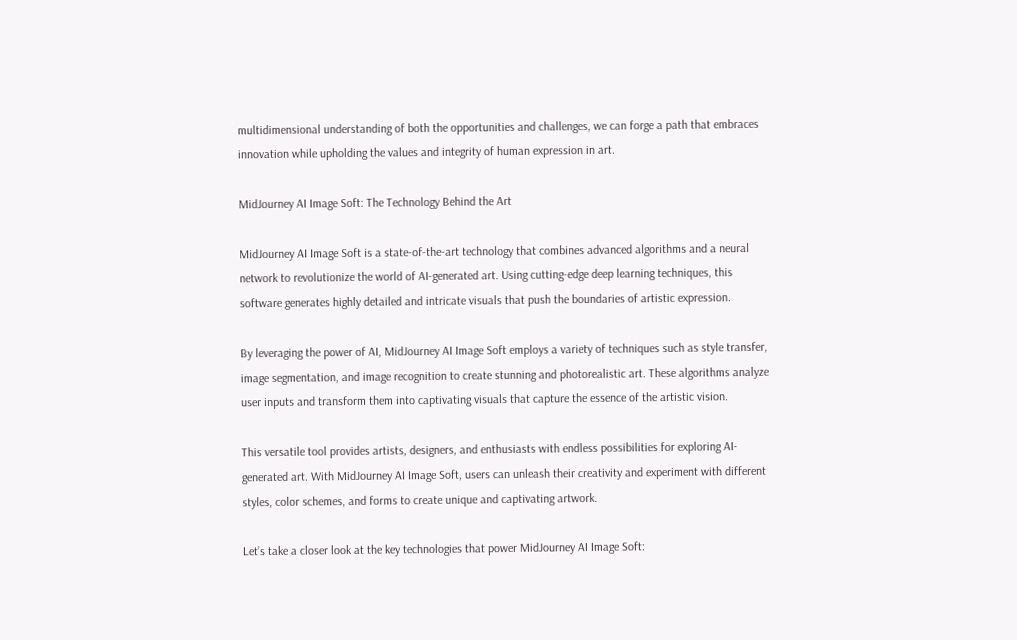multidimensional understanding of both the opportunities and challenges, we can forge a path that embraces innovation while upholding the values and integrity of human expression in art.

MidJourney AI Image Soft: The Technology Behind the Art

MidJourney AI Image Soft is a state-of-the-art technology that combines advanced algorithms and a neural network to revolutionize the world of AI-generated art. Using cutting-edge deep learning techniques, this software generates highly detailed and intricate visuals that push the boundaries of artistic expression.

By leveraging the power of AI, MidJourney AI Image Soft employs a variety of techniques such as style transfer, image segmentation, and image recognition to create stunning and photorealistic art. These algorithms analyze user inputs and transform them into captivating visuals that capture the essence of the artistic vision.

This versatile tool provides artists, designers, and enthusiasts with endless possibilities for exploring AI-generated art. With MidJourney AI Image Soft, users can unleash their creativity and experiment with different styles, color schemes, and forms to create unique and captivating artwork.

Let’s take a closer look at the key technologies that power MidJourney AI Image Soft: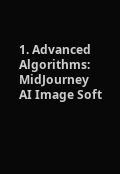1. Advanced Algorithms: MidJourney AI Image Soft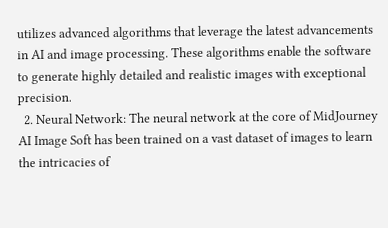utilizes advanced algorithms that leverage the latest advancements in AI and image processing. These algorithms enable the software to generate highly detailed and realistic images with exceptional precision.
  2. Neural Network: The neural network at the core of MidJourney AI Image Soft has been trained on a vast dataset of images to learn the intricacies of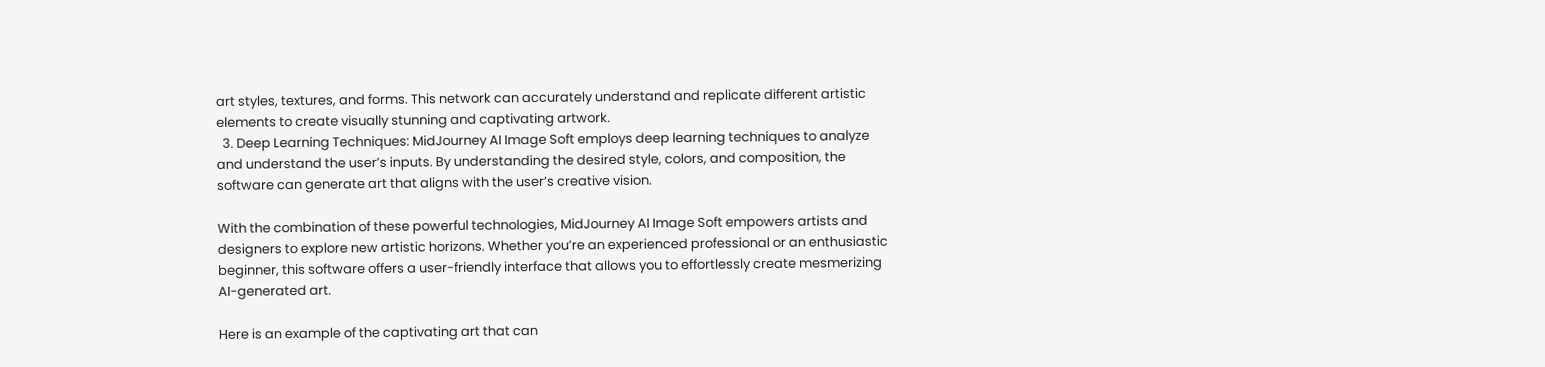art styles, textures, and forms. This network can accurately understand and replicate different artistic elements to create visually stunning and captivating artwork.
  3. Deep Learning Techniques: MidJourney AI Image Soft employs deep learning techniques to analyze and understand the user’s inputs. By understanding the desired style, colors, and composition, the software can generate art that aligns with the user’s creative vision.

With the combination of these powerful technologies, MidJourney AI Image Soft empowers artists and designers to explore new artistic horizons. Whether you’re an experienced professional or an enthusiastic beginner, this software offers a user-friendly interface that allows you to effortlessly create mesmerizing AI-generated art.

Here is an example of the captivating art that can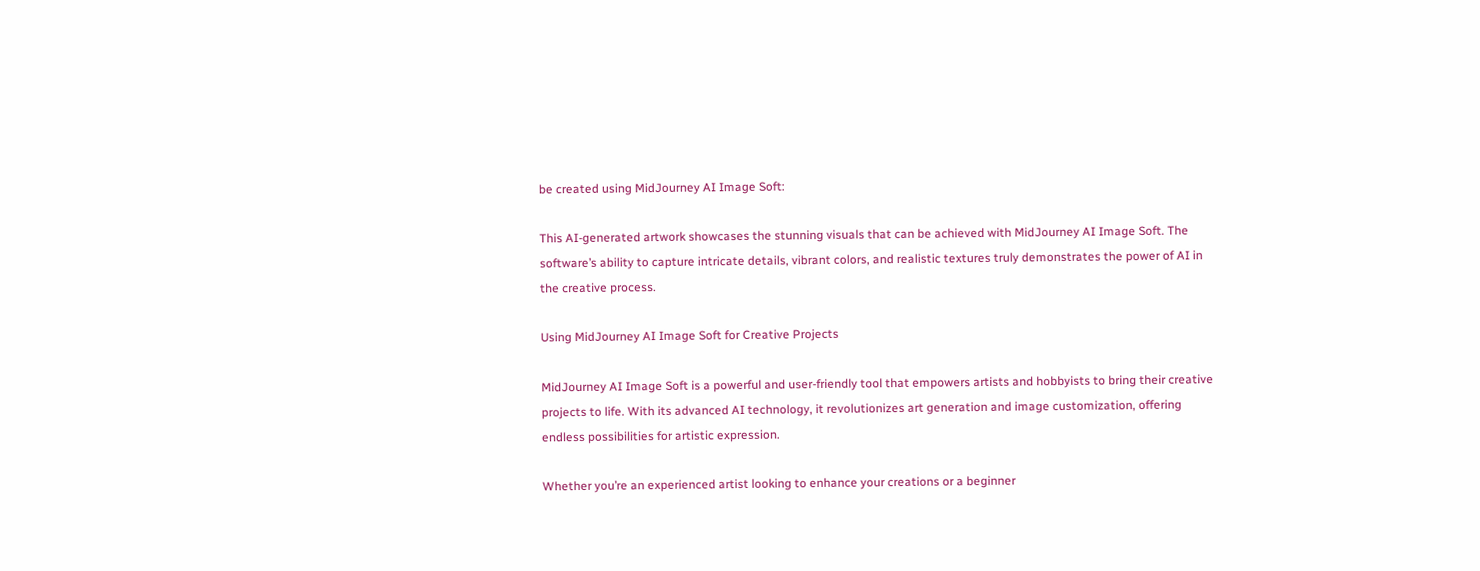be created using MidJourney AI Image Soft:

This AI-generated artwork showcases the stunning visuals that can be achieved with MidJourney AI Image Soft. The software’s ability to capture intricate details, vibrant colors, and realistic textures truly demonstrates the power of AI in the creative process.

Using MidJourney AI Image Soft for Creative Projects

MidJourney AI Image Soft is a powerful and user-friendly tool that empowers artists and hobbyists to bring their creative projects to life. With its advanced AI technology, it revolutionizes art generation and image customization, offering endless possibilities for artistic expression.

Whether you’re an experienced artist looking to enhance your creations or a beginner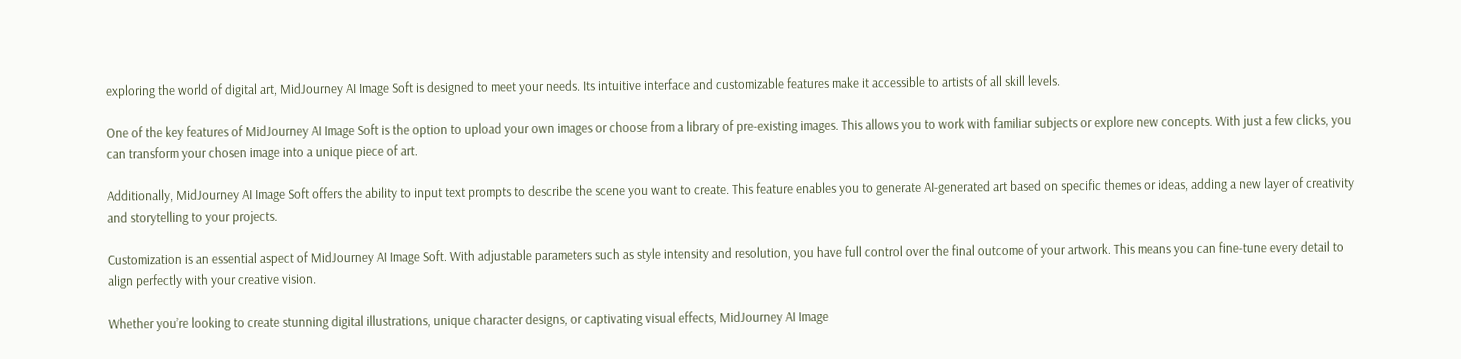exploring the world of digital art, MidJourney AI Image Soft is designed to meet your needs. Its intuitive interface and customizable features make it accessible to artists of all skill levels.

One of the key features of MidJourney AI Image Soft is the option to upload your own images or choose from a library of pre-existing images. This allows you to work with familiar subjects or explore new concepts. With just a few clicks, you can transform your chosen image into a unique piece of art.

Additionally, MidJourney AI Image Soft offers the ability to input text prompts to describe the scene you want to create. This feature enables you to generate AI-generated art based on specific themes or ideas, adding a new layer of creativity and storytelling to your projects.

Customization is an essential aspect of MidJourney AI Image Soft. With adjustable parameters such as style intensity and resolution, you have full control over the final outcome of your artwork. This means you can fine-tune every detail to align perfectly with your creative vision.

Whether you’re looking to create stunning digital illustrations, unique character designs, or captivating visual effects, MidJourney AI Image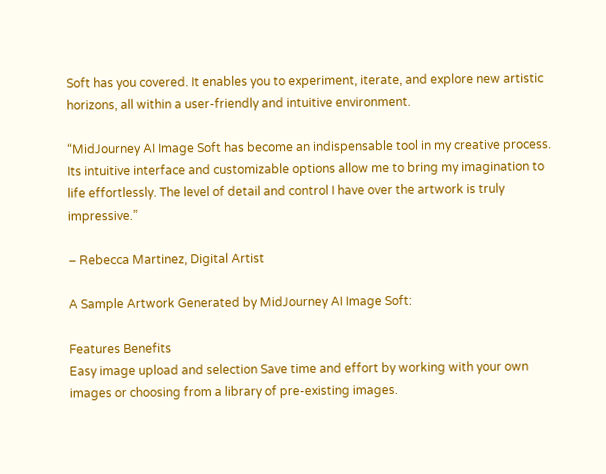Soft has you covered. It enables you to experiment, iterate, and explore new artistic horizons, all within a user-friendly and intuitive environment.

“MidJourney AI Image Soft has become an indispensable tool in my creative process. Its intuitive interface and customizable options allow me to bring my imagination to life effortlessly. The level of detail and control I have over the artwork is truly impressive.”

– Rebecca Martinez, Digital Artist

A Sample Artwork Generated by MidJourney AI Image Soft:

Features Benefits
Easy image upload and selection Save time and effort by working with your own images or choosing from a library of pre-existing images.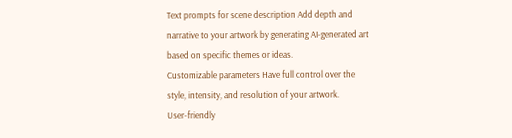Text prompts for scene description Add depth and narrative to your artwork by generating AI-generated art based on specific themes or ideas.
Customizable parameters Have full control over the style, intensity, and resolution of your artwork.
User-friendly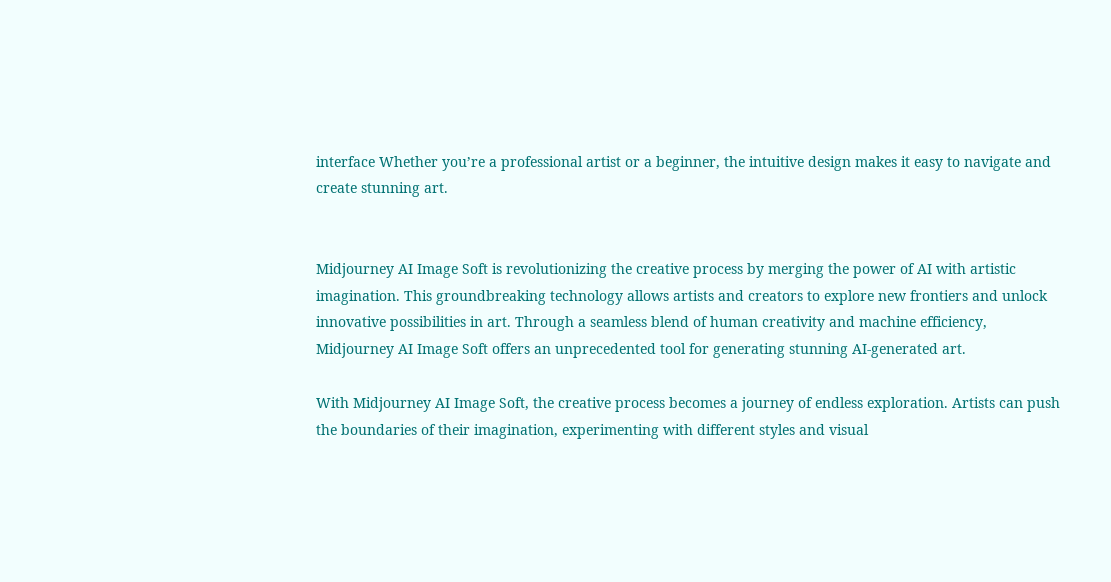interface Whether you’re a professional artist or a beginner, the intuitive design makes it easy to navigate and create stunning art.


Midjourney AI Image Soft is revolutionizing the creative process by merging the power of AI with artistic imagination. This groundbreaking technology allows artists and creators to explore new frontiers and unlock innovative possibilities in art. Through a seamless blend of human creativity and machine efficiency, Midjourney AI Image Soft offers an unprecedented tool for generating stunning AI-generated art.

With Midjourney AI Image Soft, the creative process becomes a journey of endless exploration. Artists can push the boundaries of their imagination, experimenting with different styles and visual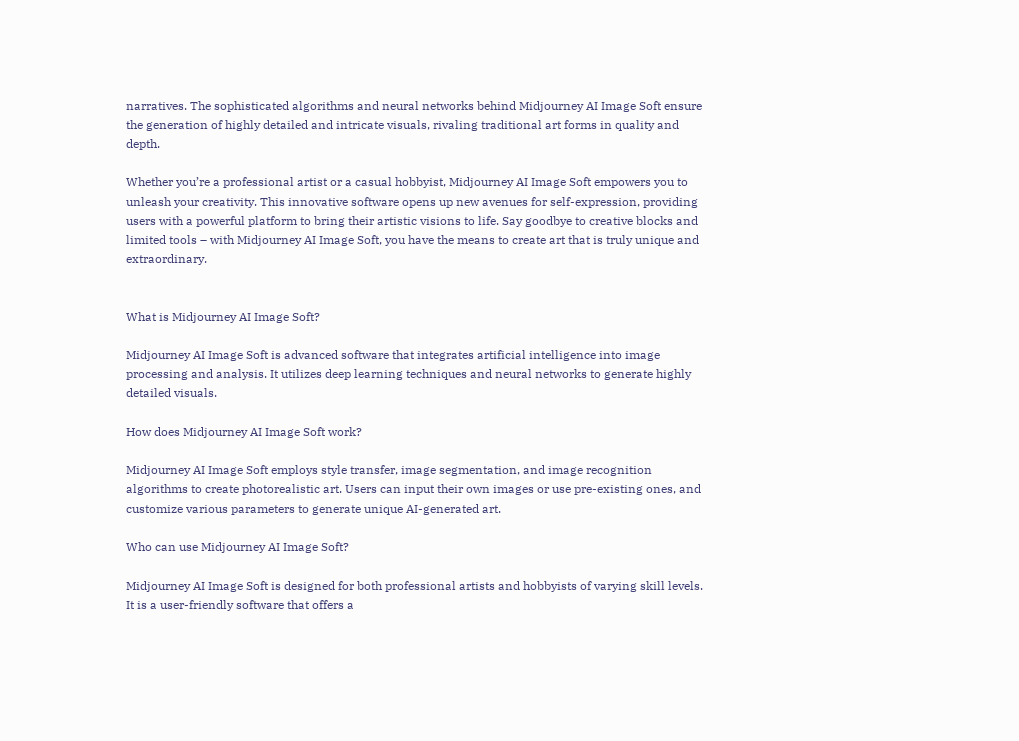narratives. The sophisticated algorithms and neural networks behind Midjourney AI Image Soft ensure the generation of highly detailed and intricate visuals, rivaling traditional art forms in quality and depth.

Whether you’re a professional artist or a casual hobbyist, Midjourney AI Image Soft empowers you to unleash your creativity. This innovative software opens up new avenues for self-expression, providing users with a powerful platform to bring their artistic visions to life. Say goodbye to creative blocks and limited tools – with Midjourney AI Image Soft, you have the means to create art that is truly unique and extraordinary.


What is Midjourney AI Image Soft?

Midjourney AI Image Soft is advanced software that integrates artificial intelligence into image processing and analysis. It utilizes deep learning techniques and neural networks to generate highly detailed visuals.

How does Midjourney AI Image Soft work?

Midjourney AI Image Soft employs style transfer, image segmentation, and image recognition algorithms to create photorealistic art. Users can input their own images or use pre-existing ones, and customize various parameters to generate unique AI-generated art.

Who can use Midjourney AI Image Soft?

Midjourney AI Image Soft is designed for both professional artists and hobbyists of varying skill levels. It is a user-friendly software that offers a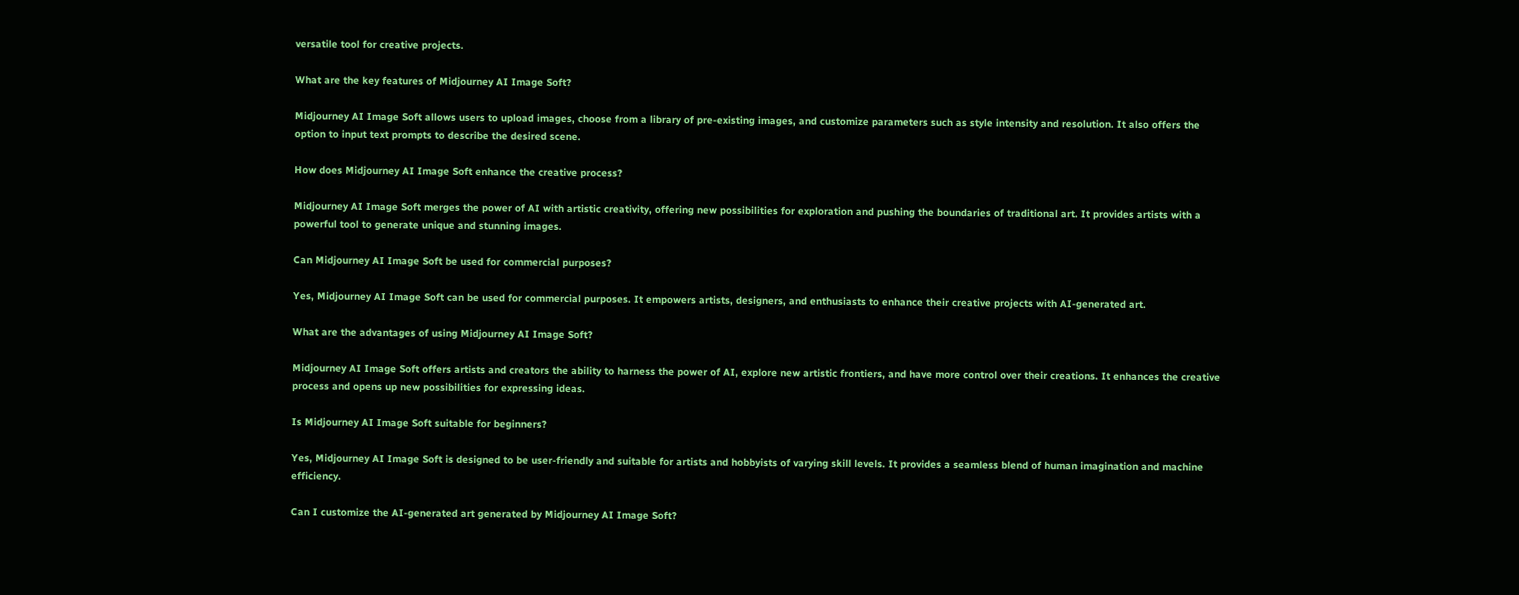versatile tool for creative projects.

What are the key features of Midjourney AI Image Soft?

Midjourney AI Image Soft allows users to upload images, choose from a library of pre-existing images, and customize parameters such as style intensity and resolution. It also offers the option to input text prompts to describe the desired scene.

How does Midjourney AI Image Soft enhance the creative process?

Midjourney AI Image Soft merges the power of AI with artistic creativity, offering new possibilities for exploration and pushing the boundaries of traditional art. It provides artists with a powerful tool to generate unique and stunning images.

Can Midjourney AI Image Soft be used for commercial purposes?

Yes, Midjourney AI Image Soft can be used for commercial purposes. It empowers artists, designers, and enthusiasts to enhance their creative projects with AI-generated art.

What are the advantages of using Midjourney AI Image Soft?

Midjourney AI Image Soft offers artists and creators the ability to harness the power of AI, explore new artistic frontiers, and have more control over their creations. It enhances the creative process and opens up new possibilities for expressing ideas.

Is Midjourney AI Image Soft suitable for beginners?

Yes, Midjourney AI Image Soft is designed to be user-friendly and suitable for artists and hobbyists of varying skill levels. It provides a seamless blend of human imagination and machine efficiency.

Can I customize the AI-generated art generated by Midjourney AI Image Soft?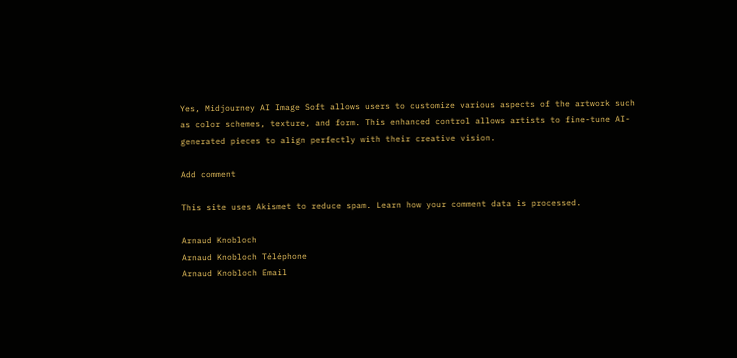Yes, Midjourney AI Image Soft allows users to customize various aspects of the artwork such as color schemes, texture, and form. This enhanced control allows artists to fine-tune AI-generated pieces to align perfectly with their creative vision.

Add comment

This site uses Akismet to reduce spam. Learn how your comment data is processed.

Arnaud Knobloch
Arnaud Knobloch Téléphone
Arnaud Knobloch Email